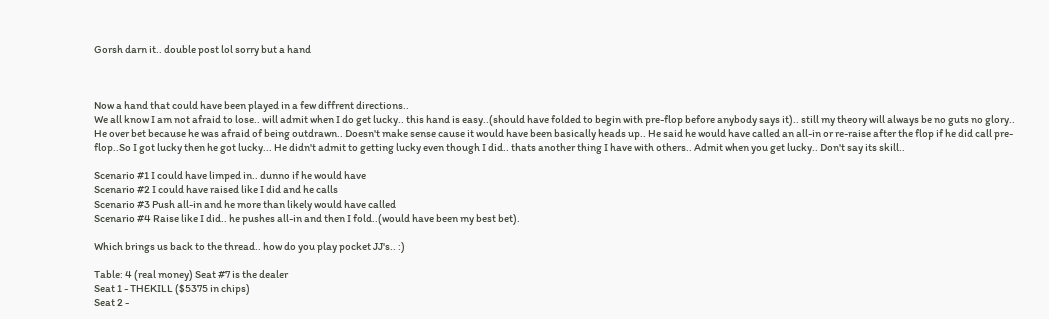Gorsh darn it.. double post lol sorry but a hand



Now a hand that could have been played in a few diffrent directions..
We all know I am not afraid to lose.. will admit when I do get lucky.. this hand is easy..(should have folded to begin with pre-flop before anybody says it).. still my theory will always be no guts no glory.. He over bet because he was afraid of being outdrawn.. Doesn't make sense cause it would have been basically heads up.. He said he would have called an all-in or re-raise after the flop if he did call pre-flop..So I got lucky then he got lucky... He didn't admit to getting lucky even though I did.. thats another thing I have with others.. Admit when you get lucky.. Don't say its skill..

Scenario #1 I could have limped in.. dunno if he would have
Scenario #2 I could have raised like I did and he calls
Scenario #3 Push all-in and he more than likely would have called
Scenario #4 Raise like I did.. he pushes all-in and then I fold..(would have been my best bet).

Which brings us back to the thread.. how do you play pocket JJ's.. :)

Table: 4 (real money) Seat #7 is the dealer
Seat 1 - THEKILL ($5375 in chips)
Seat 2 -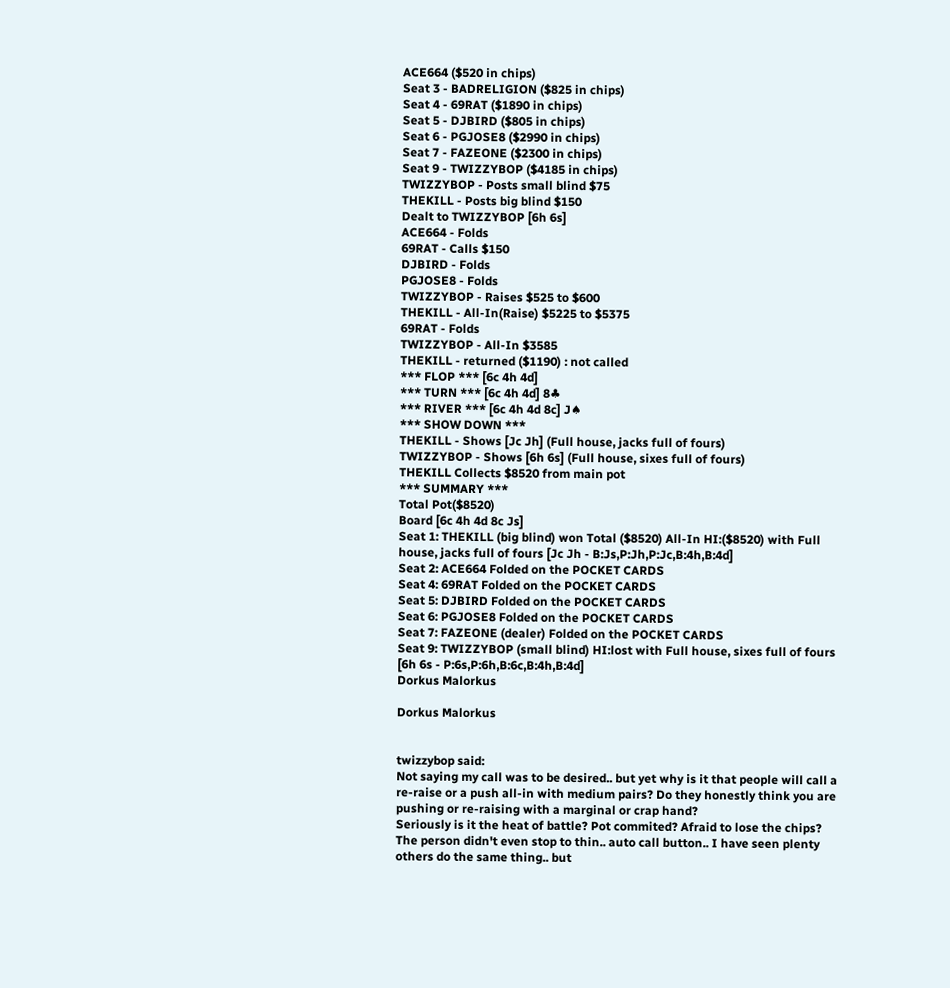ACE664 ($520 in chips)
Seat 3 - BADRELIGION ($825 in chips)
Seat 4 - 69RAT ($1890 in chips)
Seat 5 - DJBIRD ($805 in chips)
Seat 6 - PGJOSE8 ($2990 in chips)
Seat 7 - FAZEONE ($2300 in chips)
Seat 9 - TWIZZYBOP ($4185 in chips)
TWIZZYBOP - Posts small blind $75
THEKILL - Posts big blind $150
Dealt to TWIZZYBOP [6h 6s]
ACE664 - Folds
69RAT - Calls $150
DJBIRD - Folds
PGJOSE8 - Folds
TWIZZYBOP - Raises $525 to $600
THEKILL - All-In(Raise) $5225 to $5375
69RAT - Folds
TWIZZYBOP - All-In $3585
THEKILL - returned ($1190) : not called
*** FLOP *** [6c 4h 4d]
*** TURN *** [6c 4h 4d] 8♣
*** RIVER *** [6c 4h 4d 8c] J♠
*** SHOW DOWN ***
THEKILL - Shows [Jc Jh] (Full house, jacks full of fours)
TWIZZYBOP - Shows [6h 6s] (Full house, sixes full of fours)
THEKILL Collects $8520 from main pot
*** SUMMARY ***
Total Pot($8520)
Board [6c 4h 4d 8c Js]
Seat 1: THEKILL (big blind) won Total ($8520) All-In HI:($8520) with Full house, jacks full of fours [Jc Jh - B:Js,P:Jh,P:Jc,B:4h,B:4d]
Seat 2: ACE664 Folded on the POCKET CARDS
Seat 4: 69RAT Folded on the POCKET CARDS
Seat 5: DJBIRD Folded on the POCKET CARDS
Seat 6: PGJOSE8 Folded on the POCKET CARDS
Seat 7: FAZEONE (dealer) Folded on the POCKET CARDS
Seat 9: TWIZZYBOP (small blind) HI:lost with Full house, sixes full of fours [6h 6s - P:6s,P:6h,B:6c,B:4h,B:4d]
Dorkus Malorkus

Dorkus Malorkus


twizzybop said:
Not saying my call was to be desired.. but yet why is it that people will call a re-raise or a push all-in with medium pairs? Do they honestly think you are pushing or re-raising with a marginal or crap hand?
Seriously is it the heat of battle? Pot commited? Afraid to lose the chips?
The person didn't even stop to thin.. auto call button.. I have seen plenty others do the same thing.. but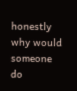honestly why would someone do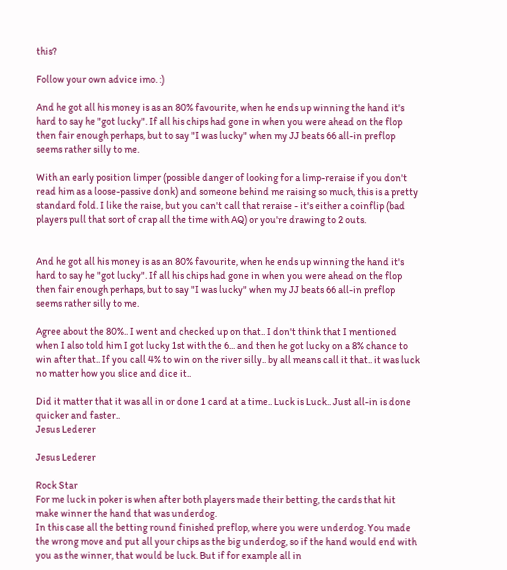this?

Follow your own advice imo. :)

And he got all his money is as an 80% favourite, when he ends up winning the hand it's hard to say he "got lucky". If all his chips had gone in when you were ahead on the flop then fair enough perhaps, but to say "I was lucky" when my JJ beats 66 all-in preflop seems rather silly to me.

With an early position limper (possible danger of looking for a limp-reraise if you don't read him as a loose-passive donk) and someone behind me raising so much, this is a pretty standard fold. I like the raise, but you can't call that reraise - it's either a coinflip (bad players pull that sort of crap all the time with AQ) or you're drawing to 2 outs.


And he got all his money is as an 80% favourite, when he ends up winning the hand it's hard to say he "got lucky". If all his chips had gone in when you were ahead on the flop then fair enough perhaps, but to say "I was lucky" when my JJ beats 66 all-in preflop seems rather silly to me.

Agree about the 80%.. I went and checked up on that.. I don't think that I mentioned when I also told him I got lucky 1st with the 6... and then he got lucky on a 8% chance to win after that.. If you call 4% to win on the river silly.. by all means call it that.. it was luck no matter how you slice and dice it..

Did it matter that it was all in or done 1 card at a time.. Luck is Luck.. Just all-in is done quicker and faster..
Jesus Lederer

Jesus Lederer

Rock Star
For me luck in poker is when after both players made their betting, the cards that hit make winner the hand that was underdog.
In this case all the betting round finished preflop, where you were underdog. You made the wrong move and put all your chips as the big underdog, so if the hand would end with you as the winner, that would be luck. But if for example all in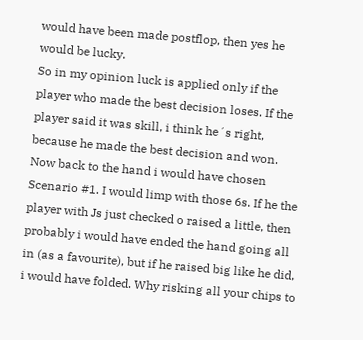would have been made postflop, then yes he would be lucky.
So in my opinion luck is applied only if the player who made the best decision loses. If the player said it was skill, i think he´s right, because he made the best decision and won.
Now back to the hand i would have chosen Scenario #1. I would limp with those 6s. If he the player with Js just checked o raised a little, then probably i would have ended the hand going all in (as a favourite), but if he raised big like he did, i would have folded. Why risking all your chips to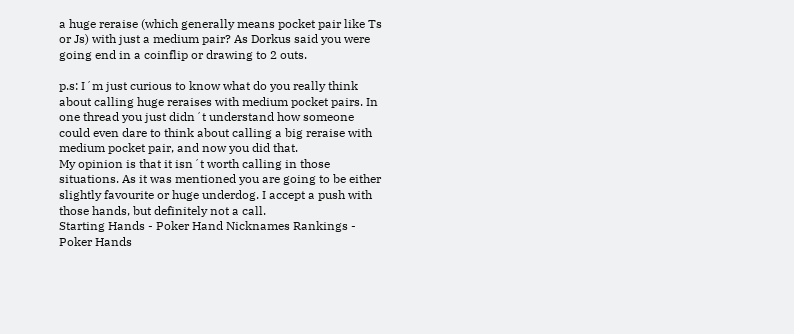a huge reraise (which generally means pocket pair like Ts or Js) with just a medium pair? As Dorkus said you were going end in a coinflip or drawing to 2 outs.

p.s: I´m just curious to know what do you really think about calling huge reraises with medium pocket pairs. In one thread you just didn´t understand how someone could even dare to think about calling a big reraise with medium pocket pair, and now you did that.
My opinion is that it isn´t worth calling in those situations. As it was mentioned you are going to be either slightly favourite or huge underdog. I accept a push with those hands, but definitely not a call.
Starting Hands - Poker Hand Nicknames Rankings - Poker Hands